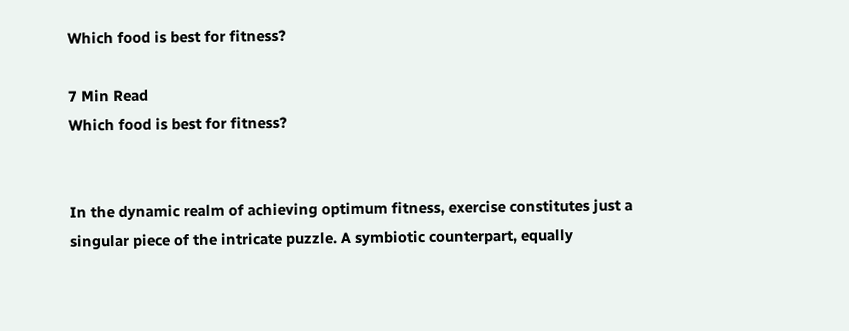Which food is best for fitness?

7 Min Read
Which food is best for fitness?


In the dynamic realm of achieving optimum fitness, exercise constitutes just a singular piece of the intricate puzzle. A symbiotic counterpart, equally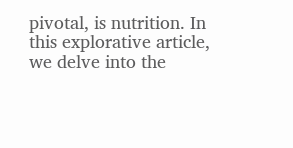pivotal, is nutrition. In this explorative article, we delve into the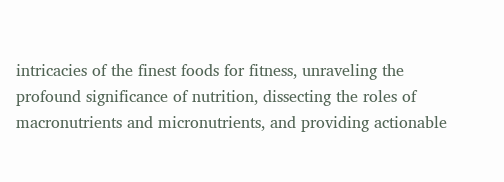intricacies of the finest foods for fitness, unraveling the profound significance of nutrition, dissecting the roles of macronutrients and micronutrients, and providing actionable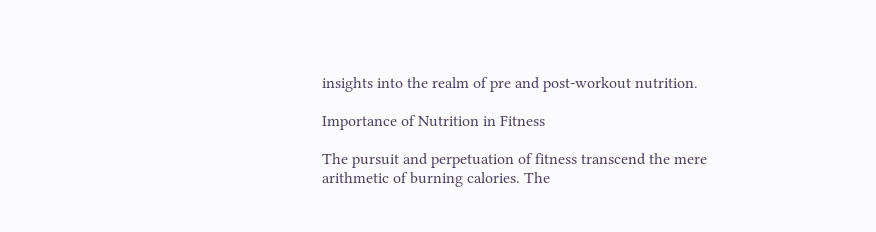insights into the realm of pre and post-workout nutrition.

Importance of Nutrition in Fitness

The pursuit and perpetuation of fitness transcend the mere arithmetic of burning calories. The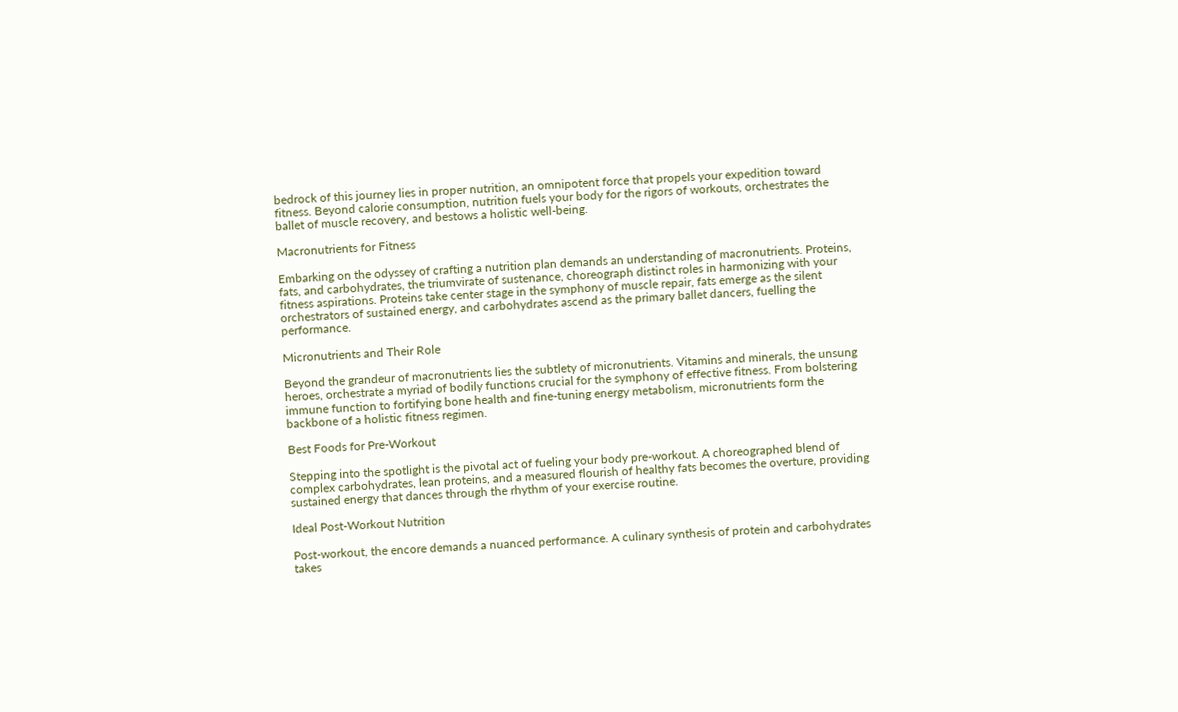bedrock of this journey lies in proper nutrition, an omnipotent force that propels your expedition toward fitness. Beyond calorie consumption, nutrition fuels your body for the rigors of workouts, orchestrates the ballet of muscle recovery, and bestows a holistic well-being.

Macronutrients for Fitness

Embarking on the odyssey of crafting a nutrition plan demands an understanding of macronutrients. Proteins, fats, and carbohydrates, the triumvirate of sustenance, choreograph distinct roles in harmonizing with your fitness aspirations. Proteins take center stage in the symphony of muscle repair, fats emerge as the silent orchestrators of sustained energy, and carbohydrates ascend as the primary ballet dancers, fuelling the performance.

Micronutrients and Their Role

Beyond the grandeur of macronutrients lies the subtlety of micronutrients. Vitamins and minerals, the unsung heroes, orchestrate a myriad of bodily functions crucial for the symphony of effective fitness. From bolstering immune function to fortifying bone health and fine-tuning energy metabolism, micronutrients form the backbone of a holistic fitness regimen.

Best Foods for Pre-Workout

Stepping into the spotlight is the pivotal act of fueling your body pre-workout. A choreographed blend of complex carbohydrates, lean proteins, and a measured flourish of healthy fats becomes the overture, providing sustained energy that dances through the rhythm of your exercise routine.

Ideal Post-Workout Nutrition

Post-workout, the encore demands a nuanced performance. A culinary synthesis of protein and carbohydrates takes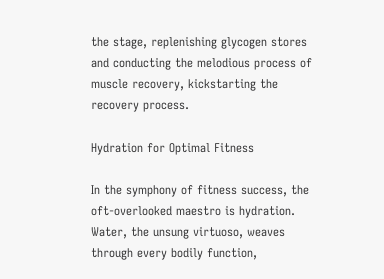the stage, replenishing glycogen stores and conducting the melodious process of muscle recovery, kickstarting the recovery process.

Hydration for Optimal Fitness

In the symphony of fitness success, the oft-overlooked maestro is hydration. Water, the unsung virtuoso, weaves through every bodily function,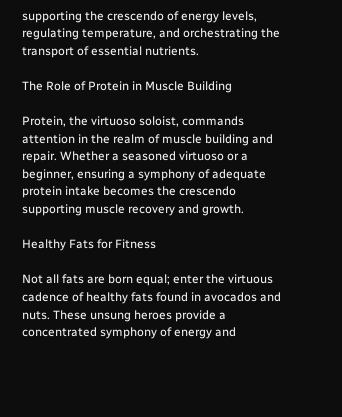supporting the crescendo of energy levels, regulating temperature, and orchestrating the transport of essential nutrients.

The Role of Protein in Muscle Building

Protein, the virtuoso soloist, commands attention in the realm of muscle building and repair. Whether a seasoned virtuoso or a beginner, ensuring a symphony of adequate protein intake becomes the crescendo supporting muscle recovery and growth.

Healthy Fats for Fitness

Not all fats are born equal; enter the virtuous cadence of healthy fats found in avocados and nuts. These unsung heroes provide a concentrated symphony of energy and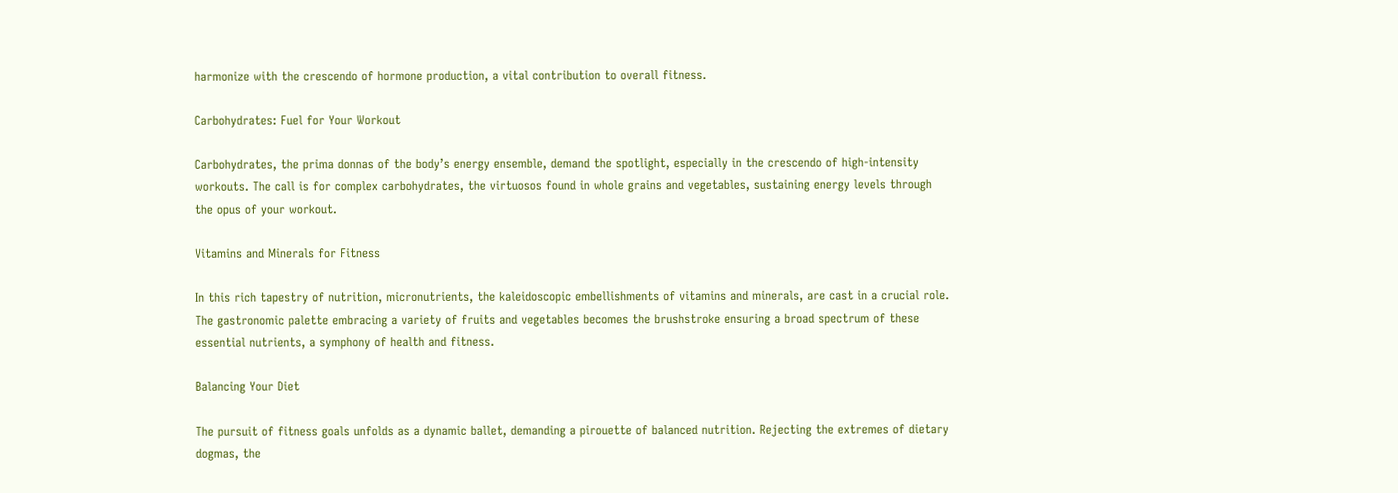harmonize with the crescendo of hormone production, a vital contribution to overall fitness.

Carbohydrates: Fuel for Your Workout

Carbohydrates, the prima donnas of the body’s energy ensemble, demand the spotlight, especially in the crescendo of high-intensity workouts. The call is for complex carbohydrates, the virtuosos found in whole grains and vegetables, sustaining energy levels through the opus of your workout.

Vitamins and Minerals for Fitness

In this rich tapestry of nutrition, micronutrients, the kaleidoscopic embellishments of vitamins and minerals, are cast in a crucial role. The gastronomic palette embracing a variety of fruits and vegetables becomes the brushstroke ensuring a broad spectrum of these essential nutrients, a symphony of health and fitness.

Balancing Your Diet

The pursuit of fitness goals unfolds as a dynamic ballet, demanding a pirouette of balanced nutrition. Rejecting the extremes of dietary dogmas, the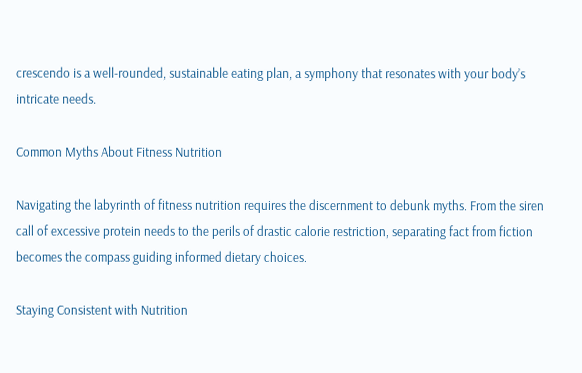crescendo is a well-rounded, sustainable eating plan, a symphony that resonates with your body’s intricate needs.

Common Myths About Fitness Nutrition

Navigating the labyrinth of fitness nutrition requires the discernment to debunk myths. From the siren call of excessive protein needs to the perils of drastic calorie restriction, separating fact from fiction becomes the compass guiding informed dietary choices.

Staying Consistent with Nutrition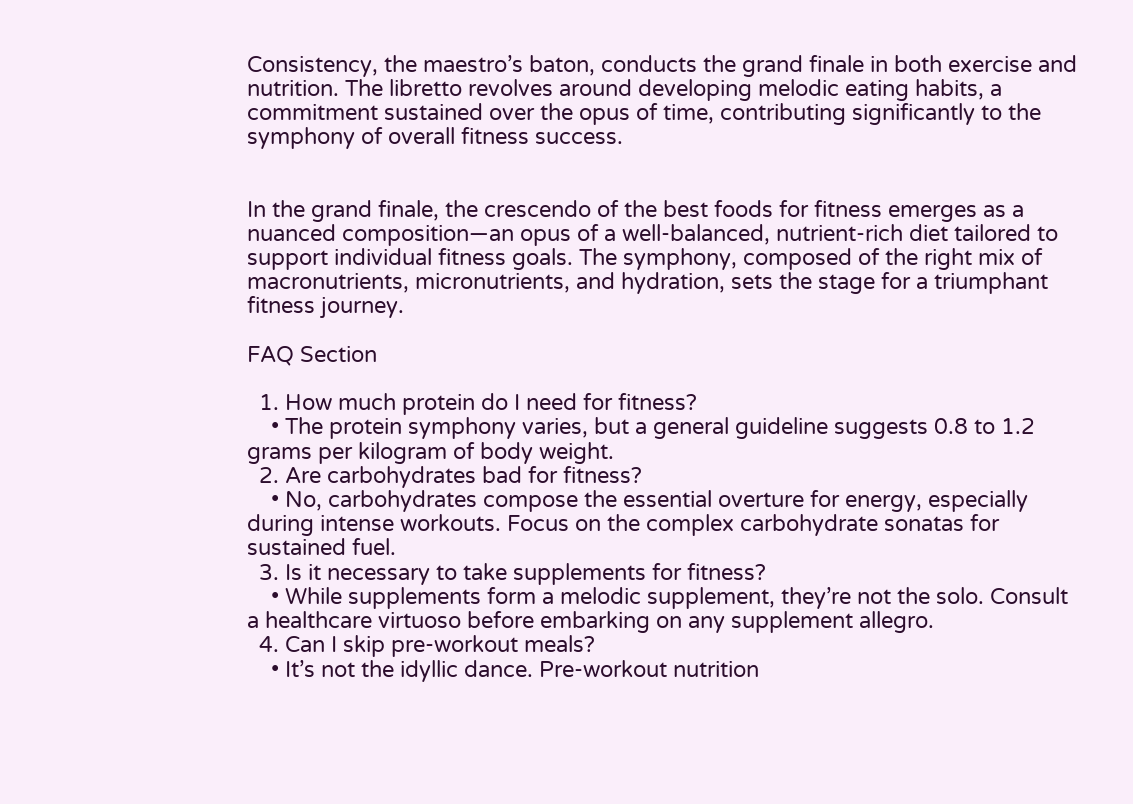Consistency, the maestro’s baton, conducts the grand finale in both exercise and nutrition. The libretto revolves around developing melodic eating habits, a commitment sustained over the opus of time, contributing significantly to the symphony of overall fitness success.


In the grand finale, the crescendo of the best foods for fitness emerges as a nuanced composition—an opus of a well-balanced, nutrient-rich diet tailored to support individual fitness goals. The symphony, composed of the right mix of macronutrients, micronutrients, and hydration, sets the stage for a triumphant fitness journey.

FAQ Section

  1. How much protein do I need for fitness?
    • The protein symphony varies, but a general guideline suggests 0.8 to 1.2 grams per kilogram of body weight.
  2. Are carbohydrates bad for fitness?
    • No, carbohydrates compose the essential overture for energy, especially during intense workouts. Focus on the complex carbohydrate sonatas for sustained fuel.
  3. Is it necessary to take supplements for fitness?
    • While supplements form a melodic supplement, they’re not the solo. Consult a healthcare virtuoso before embarking on any supplement allegro.
  4. Can I skip pre-workout meals?
    • It’s not the idyllic dance. Pre-workout nutrition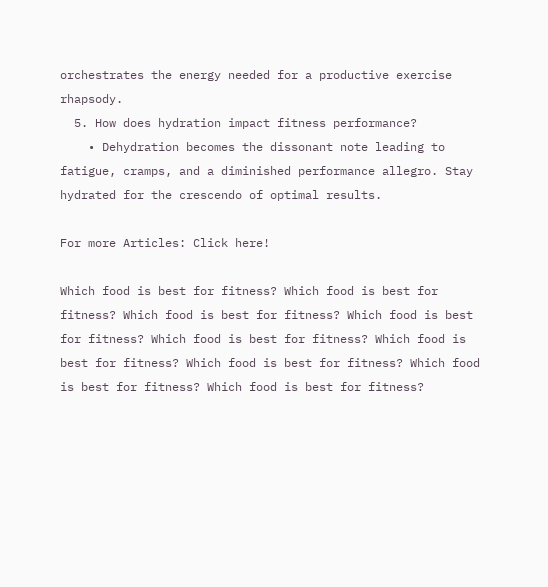orchestrates the energy needed for a productive exercise rhapsody.
  5. How does hydration impact fitness performance?
    • Dehydration becomes the dissonant note leading to fatigue, cramps, and a diminished performance allegro. Stay hydrated for the crescendo of optimal results.

For more Articles: Click here!

Which food is best for fitness? Which food is best for fitness? Which food is best for fitness? Which food is best for fitness? Which food is best for fitness? Which food is best for fitness? Which food is best for fitness? Which food is best for fitness? Which food is best for fitness?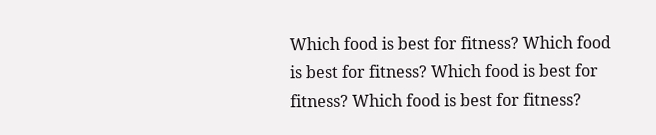Which food is best for fitness? Which food is best for fitness? Which food is best for fitness? Which food is best for fitness?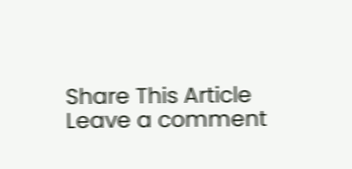Share This Article
Leave a comment